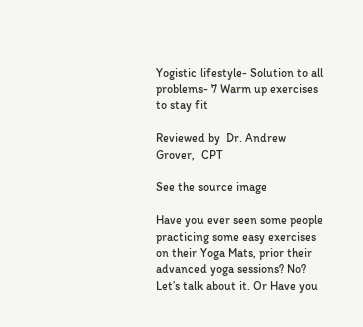Yogistic lifestyle- Solution to all problems- 7 Warm up exercises to stay fit

Reviewed by  Dr. Andrew Grover,  CPT

See the source image

Have you ever seen some people practicing some easy exercises on their Yoga Mats, prior their advanced yoga sessions? No? Let’s talk about it. Or Have you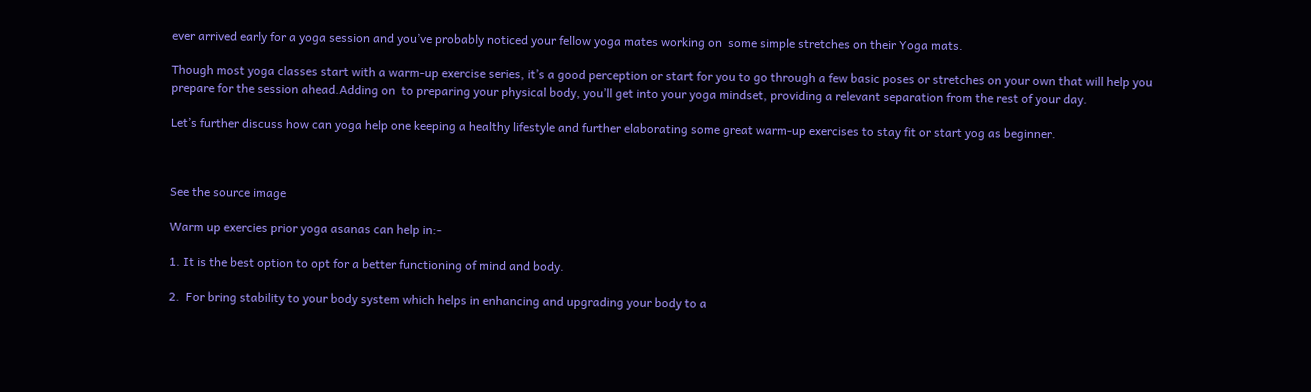ever arrived early for a yoga session and you’ve probably noticed your fellow yoga mates working on  some simple stretches on their Yoga mats.

Though most yoga classes start with a warm-up exercise series, it’s a good perception or start for you to go through a few basic poses or stretches on your own that will help you prepare for the session ahead.Adding on  to preparing your physical body, you’ll get into your yoga mindset, providing a relevant separation from the rest of your day.

Let’s further discuss how can yoga help one keeping a healthy lifestyle and further elaborating some great warm-up exercises to stay fit or start yog as beginner.



See the source image

Warm up exercies prior yoga asanas can help in:-

1. It is the best option to opt for a better functioning of mind and body.

2.  For bring stability to your body system which helps in enhancing and upgrading your body to a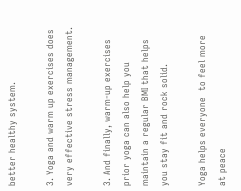better healthy system.

3. Yoga and warm up exercises does very effective stress management.

3. And finally, warm-up exercises prior yoga can also help you maintain a regular BMI that helps you stay fit and rock solid.

Yoga helps everyone  to feel more at peace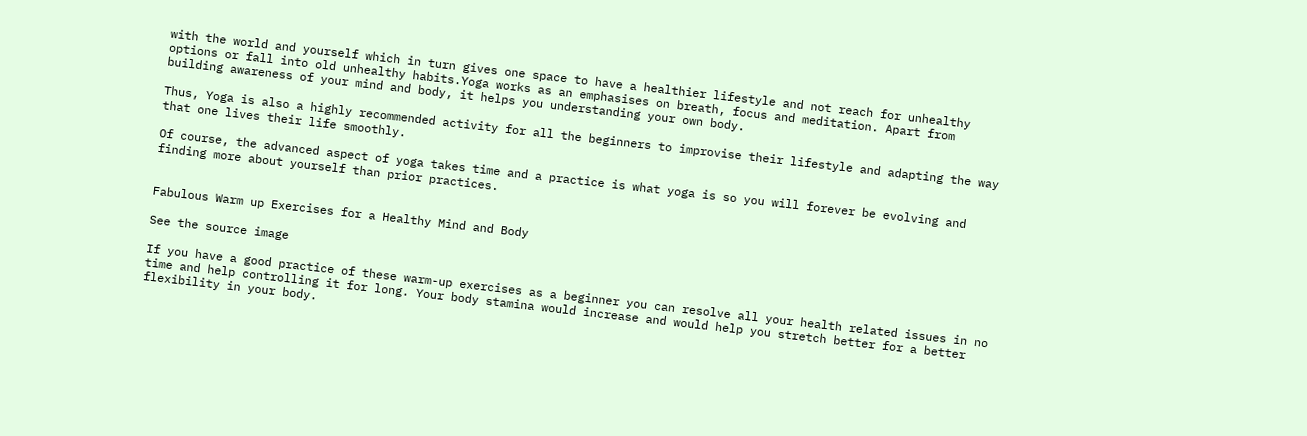with the world and yourself which in turn gives one space to have a healthier lifestyle and not reach for unhealthy options or fall into old unhealthy habits.Yoga works as an emphasises on breath, focus and meditation. Apart from building awareness of your mind and body, it helps you understanding your own body.

Thus, Yoga is also a highly recommended activity for all the beginners to improvise their lifestyle and adapting the way that one lives their life smoothly.

Of course, the advanced aspect of yoga takes time and a practice is what yoga is so you will forever be evolving and finding more about yourself than prior practices.


Fabulous Warm up Exercises for a Healthy Mind and Body

See the source image

If you have a good practice of these warm-up exercises as a beginner you can resolve all your health related issues in no time and help controlling it for long. Your body stamina would increase and would help you stretch better for a better flexibility in your body.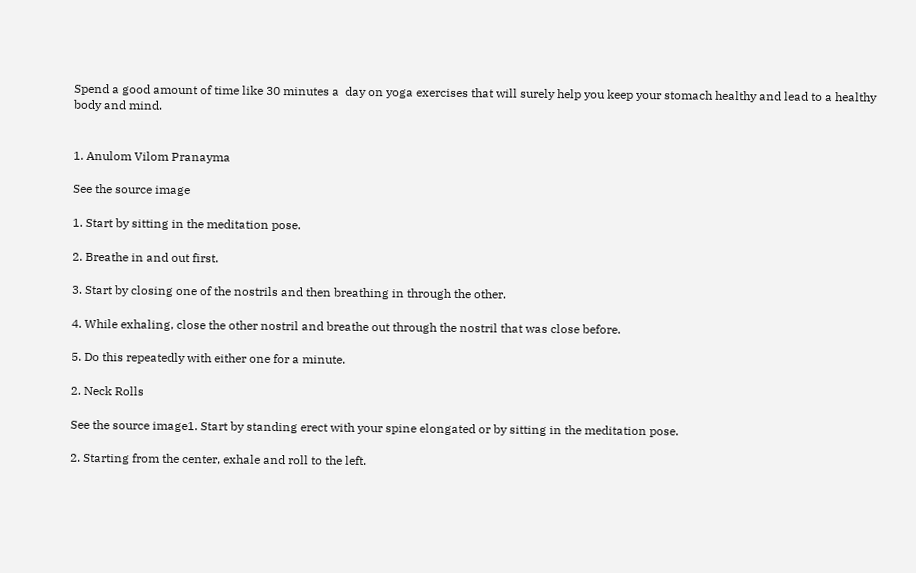Spend a good amount of time like 30 minutes a  day on yoga exercises that will surely help you keep your stomach healthy and lead to a healthy body and mind.


1. Anulom Vilom Pranayma

See the source image

1. Start by sitting in the meditation pose.

2. Breathe in and out first.

3. Start by closing one of the nostrils and then breathing in through the other.

4. While exhaling, close the other nostril and breathe out through the nostril that was close before.

5. Do this repeatedly with either one for a minute.

2. Neck Rolls

See the source image1. Start by standing erect with your spine elongated or by sitting in the meditation pose.

2. Starting from the center, exhale and roll to the left.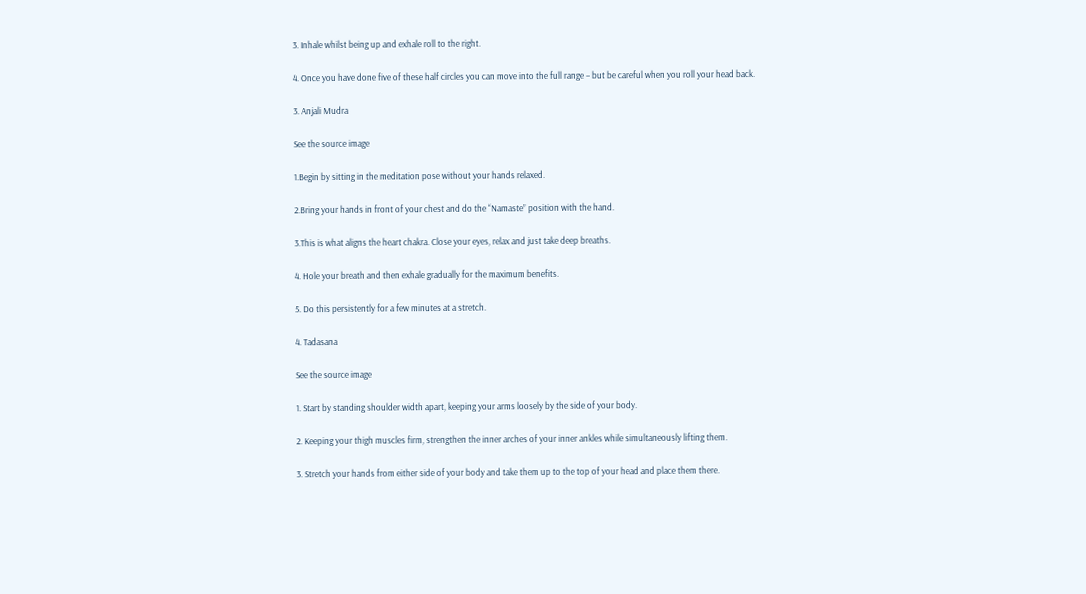3. Inhale whilst being up and exhale roll to the right.

4. Once you have done five of these half circles you can move into the full range – but be careful when you roll your head back.

3. Anjali Mudra

See the source image

1.Begin by sitting in the meditation pose without your hands relaxed.

2.Bring your hands in front of your chest and do the “Namaste” position with the hand.

3.This is what aligns the heart chakra. Close your eyes, relax and just take deep breaths.

4. Hole your breath and then exhale gradually for the maximum benefits.

5. Do this persistently for a few minutes at a stretch.

4. Tadasana

See the source image

1. Start by standing shoulder width apart, keeping your arms loosely by the side of your body.

2. Keeping your thigh muscles firm, strengthen the inner arches of your inner ankles while simultaneously lifting them.

3. Stretch your hands from either side of your body and take them up to the top of your head and place them there.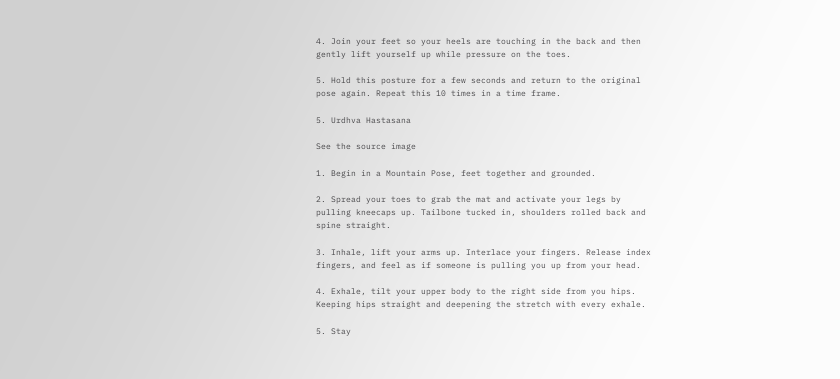4. Join your feet so your heels are touching in the back and then gently lift yourself up while pressure on the toes.

5. Hold this posture for a few seconds and return to the original pose again. Repeat this 10 times in a time frame.

5. Urdhva Hastasana

See the source image

1. Begin in a Mountain Pose, feet together and grounded.

2. Spread your toes to grab the mat and activate your legs by pulling kneecaps up. Tailbone tucked in, shoulders rolled back and spine straight.

3. Inhale, lift your arms up. Interlace your fingers. Release index fingers, and feel as if someone is pulling you up from your head.

4. Exhale, tilt your upper body to the right side from you hips. Keeping hips straight and deepening the stretch with every exhale.

5. Stay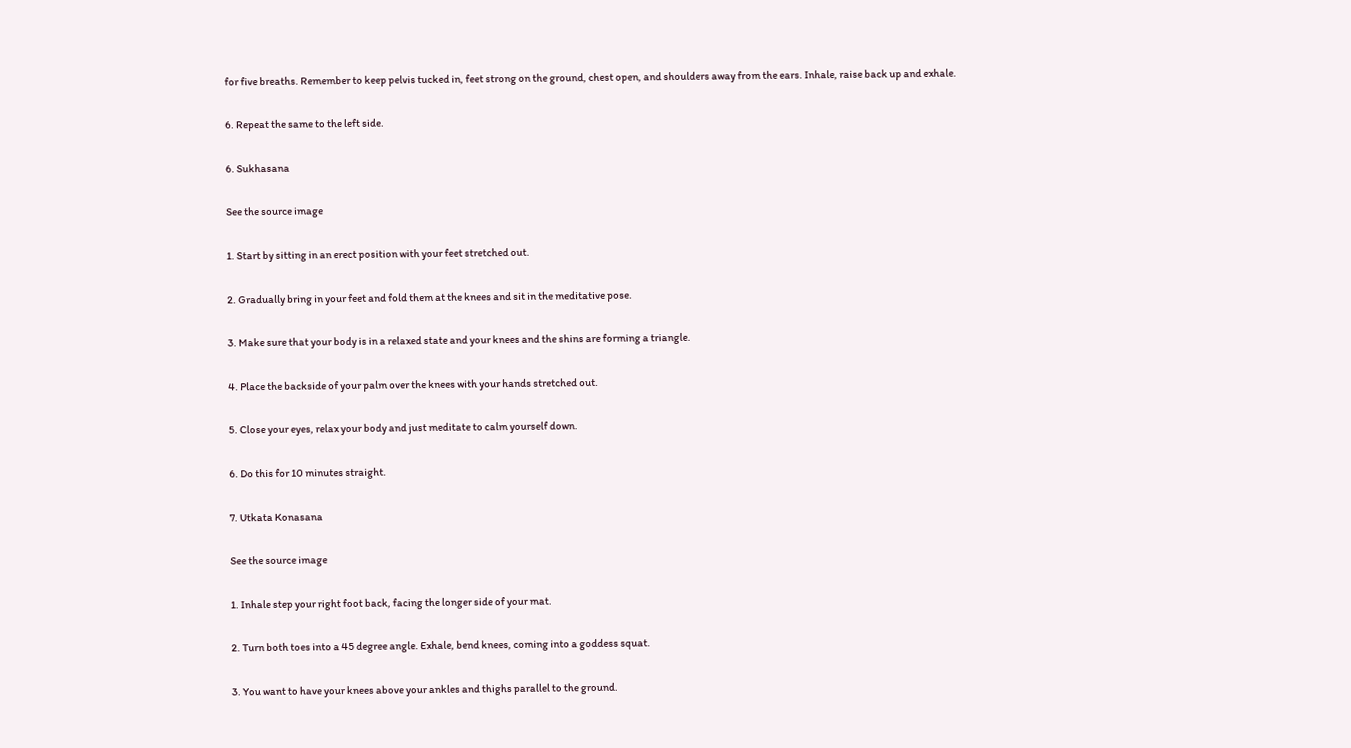for five breaths. Remember to keep pelvis tucked in, feet strong on the ground, chest open, and shoulders away from the ears. Inhale, raise back up and exhale.

6. Repeat the same to the left side.

6. Sukhasana

See the source image

1. Start by sitting in an erect position with your feet stretched out.

2. Gradually bring in your feet and fold them at the knees and sit in the meditative pose.

3. Make sure that your body is in a relaxed state and your knees and the shins are forming a triangle.

4. Place the backside of your palm over the knees with your hands stretched out.

5. Close your eyes, relax your body and just meditate to calm yourself down.

6. Do this for 10 minutes straight.

7. Utkata Konasana

See the source image

1. Inhale step your right foot back, facing the longer side of your mat.

2. Turn both toes into a 45 degree angle. Exhale, bend knees, coming into a goddess squat.

3. You want to have your knees above your ankles and thighs parallel to the ground.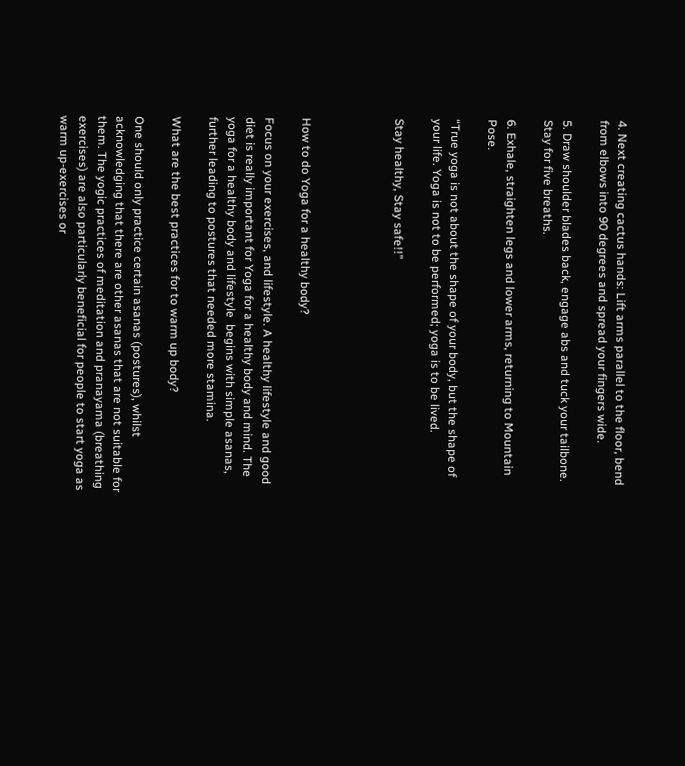4. Next creating cactus hands: Lift arms parallel to the floor, bend from elbows into 90 degrees and spread your fingers wide.

5. Draw shoulder blades back, engage abs and tuck your tailbone. Stay for five breaths.

6. Exhale, straighten legs and lower arms, returning to Mountain Pose.

“True yoga is not about the shape of your body, but the shape of your life. Yoga is not to be performed; yoga is to be lived.

Stay healthy, Stay safe!!”




How to do Yoga for a healthy body?

Focus on your exercises, and lifestyle. A healthy lifestyle and good diet is really important for Yoga for a healthy body and mind. The yoga for a healthy body and lifestyle  begins with simple asanas, further leading to postures that needed more stamina.

What are the best practices for to warm up body?

One should only practice certain asanas (postures), whilst acknowledging that there are other asanas that are not suitable for them. The yogic practices of meditation and pranayama (breathing exercises) are also particularly beneficial for people to start yoga as warm up-exercises or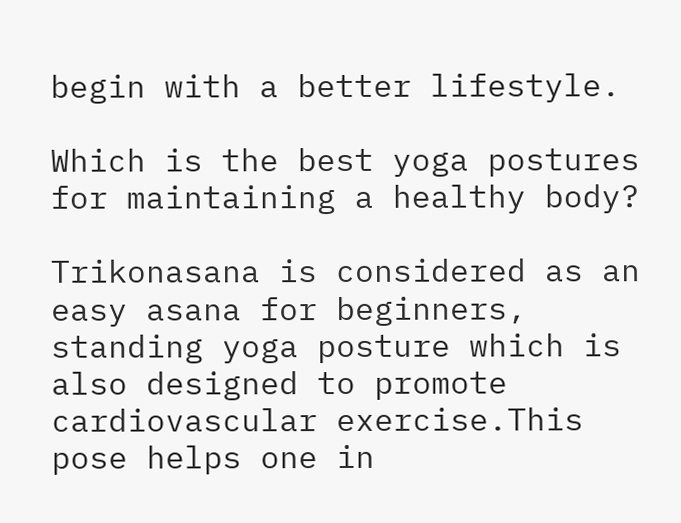begin with a better lifestyle.

Which is the best yoga postures for maintaining a healthy body?

Trikonasana is considered as an easy asana for beginners, standing yoga posture which is also designed to promote cardiovascular exercise.This pose helps one in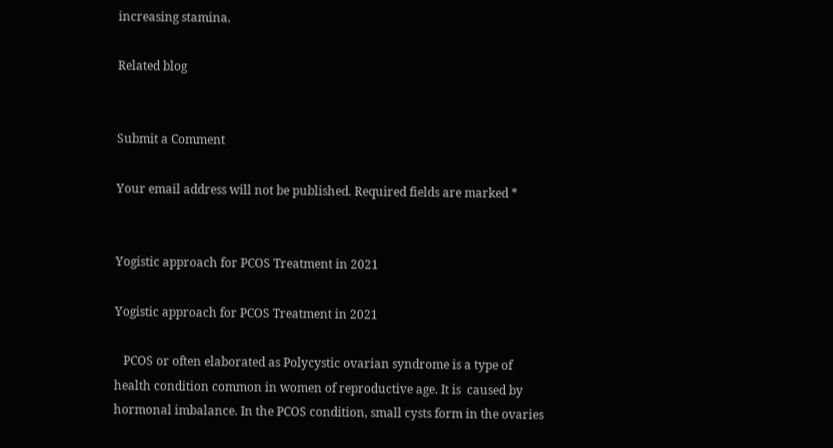increasing stamina.

Related blog


Submit a Comment

Your email address will not be published. Required fields are marked *


Yogistic approach for PCOS Treatment in 2021

Yogistic approach for PCOS Treatment in 2021

   PCOS or often elaborated as Polycystic ovarian syndrome is a type of  health condition common in women of reproductive age. It is  caused by hormonal imbalance. In the PCOS condition, small cysts form in the ovaries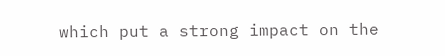which put a strong impact on the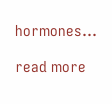hormones...

read more